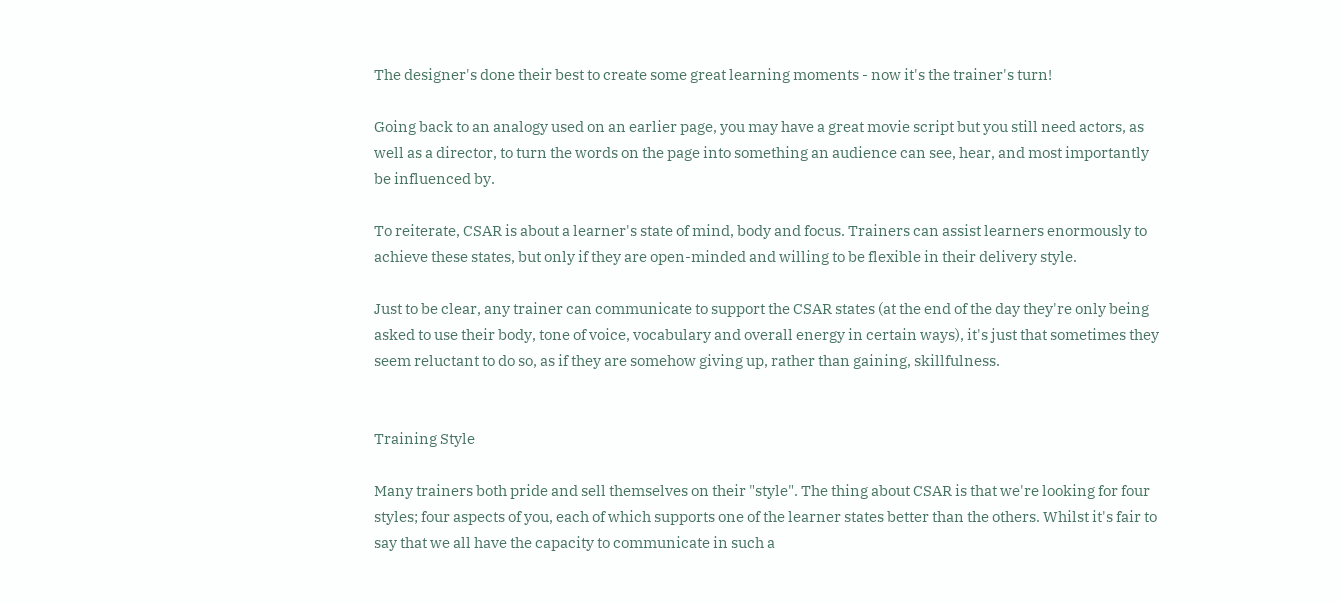The designer's done their best to create some great learning moments - now it's the trainer's turn!

Going back to an analogy used on an earlier page, you may have a great movie script but you still need actors, as well as a director, to turn the words on the page into something an audience can see, hear, and most importantly be influenced by.

To reiterate, CSAR is about a learner's state of mind, body and focus. Trainers can assist learners enormously to achieve these states, but only if they are open-minded and willing to be flexible in their delivery style.

Just to be clear, any trainer can communicate to support the CSAR states (at the end of the day they're only being asked to use their body, tone of voice, vocabulary and overall energy in certain ways), it's just that sometimes they seem reluctant to do so, as if they are somehow giving up, rather than gaining, skillfulness.


Training Style

Many trainers both pride and sell themselves on their "style". The thing about CSAR is that we're looking for four styles; four aspects of you, each of which supports one of the learner states better than the others. Whilst it's fair to say that we all have the capacity to communicate in such a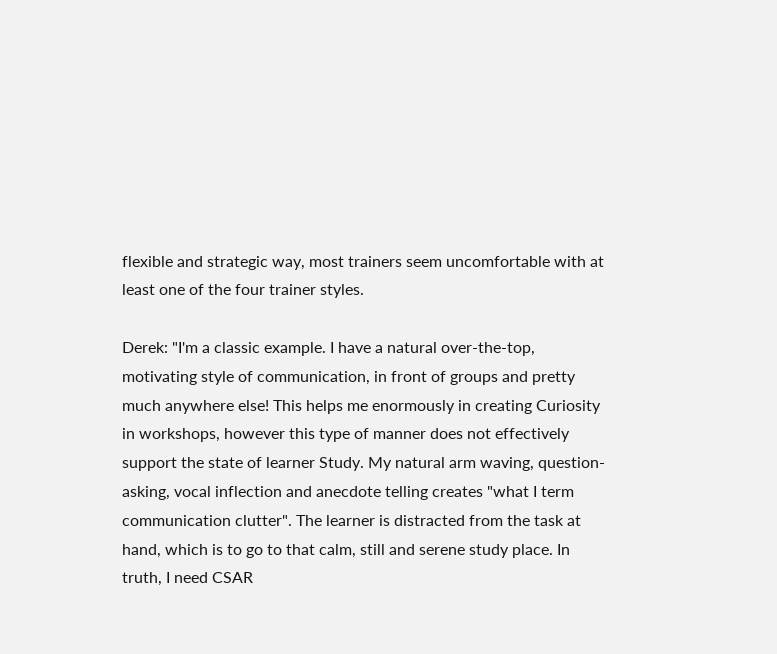flexible and strategic way, most trainers seem uncomfortable with at least one of the four trainer styles.

Derek: "I'm a classic example. I have a natural over-the-top, motivating style of communication, in front of groups and pretty much anywhere else! This helps me enormously in creating Curiosity in workshops, however this type of manner does not effectively support the state of learner Study. My natural arm waving, question-asking, vocal inflection and anecdote telling creates "what I term communication clutter". The learner is distracted from the task at hand, which is to go to that calm, still and serene study place. In truth, I need CSAR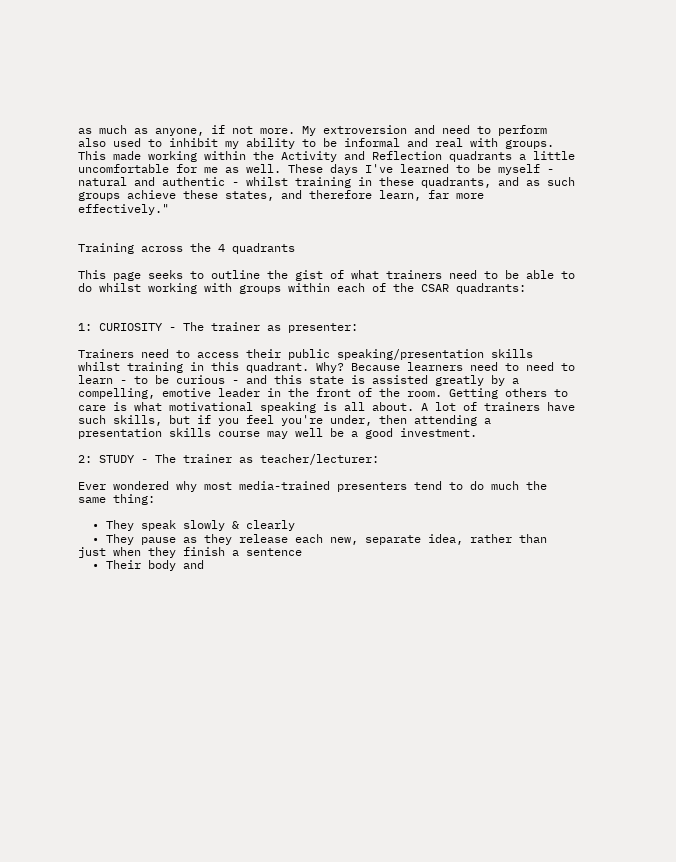as much as anyone, if not more. My extroversion and need to perform also used to inhibit my ability to be informal and real with groups. This made working within the Activity and Reflection quadrants a little uncomfortable for me as well. These days I've learned to be myself - natural and authentic - whilst training in these quadrants, and as such groups achieve these states, and therefore learn, far more effectively."


Training across the 4 quadrants

This page seeks to outline the gist of what trainers need to be able to do whilst working with groups within each of the CSAR quadrants:


1: CURIOSITY - The trainer as presenter:

Trainers need to access their public speaking/presentation skills whilst training in this quadrant. Why? Because learners need to need to learn - to be curious - and this state is assisted greatly by a compelling, emotive leader in the front of the room. Getting others to care is what motivational speaking is all about. A lot of trainers have such skills, but if you feel you're under, then attending a presentation skills course may well be a good investment.

2: STUDY - The trainer as teacher/lecturer:

Ever wondered why most media-trained presenters tend to do much the same thing:

  • They speak slowly & clearly
  • They pause as they release each new, separate idea, rather than just when they finish a sentence
  • Their body and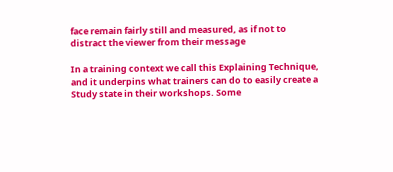face remain fairly still and measured, as if not to distract the viewer from their message

In a training context we call this Explaining Technique, and it underpins what trainers can do to easily create a Study state in their workshops. Some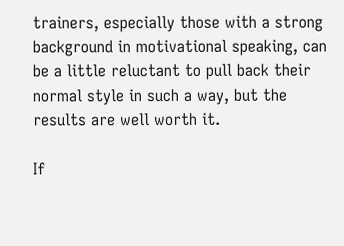trainers, especially those with a strong background in motivational speaking, can be a little reluctant to pull back their normal style in such a way, but the results are well worth it.

If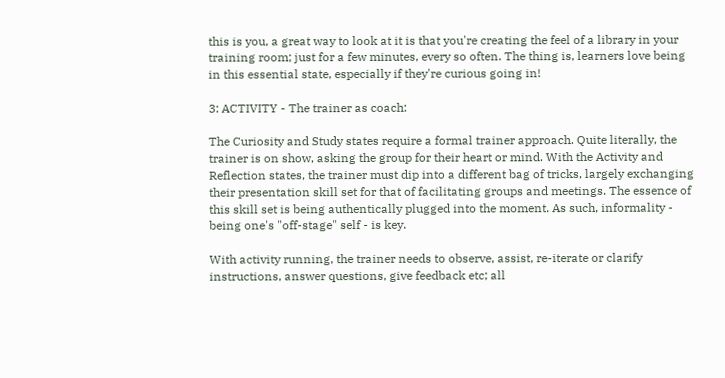this is you, a great way to look at it is that you're creating the feel of a library in your training room; just for a few minutes, every so often. The thing is, learners love being in this essential state, especially if they're curious going in!

3: ACTIVITY - The trainer as coach:

The Curiosity and Study states require a formal trainer approach. Quite literally, the trainer is on show, asking the group for their heart or mind. With the Activity and Reflection states, the trainer must dip into a different bag of tricks, largely exchanging their presentation skill set for that of facilitating groups and meetings. The essence of this skill set is being authentically plugged into the moment. As such, informality - being one's "off-stage" self - is key.

With activity running, the trainer needs to observe, assist, re-iterate or clarify instructions, answer questions, give feedback etc; all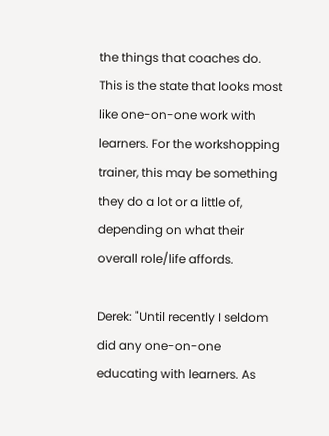the things that coaches do. This is the state that looks most like one-on-one work with learners. For the workshopping trainer, this may be something they do a lot or a little of, depending on what their overall role/life affords.

Derek: "Until recently I seldom did any one-on-one educating with learners. As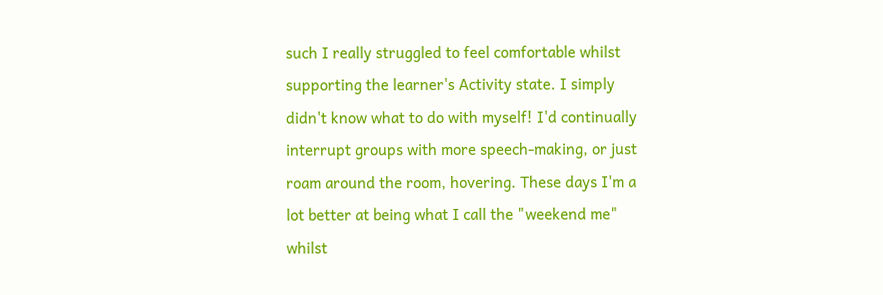such I really struggled to feel comfortable whilst supporting the learner's Activity state. I simply didn't know what to do with myself! I'd continually interrupt groups with more speech-making, or just roam around the room, hovering. These days I'm a lot better at being what I call the "weekend me" whilst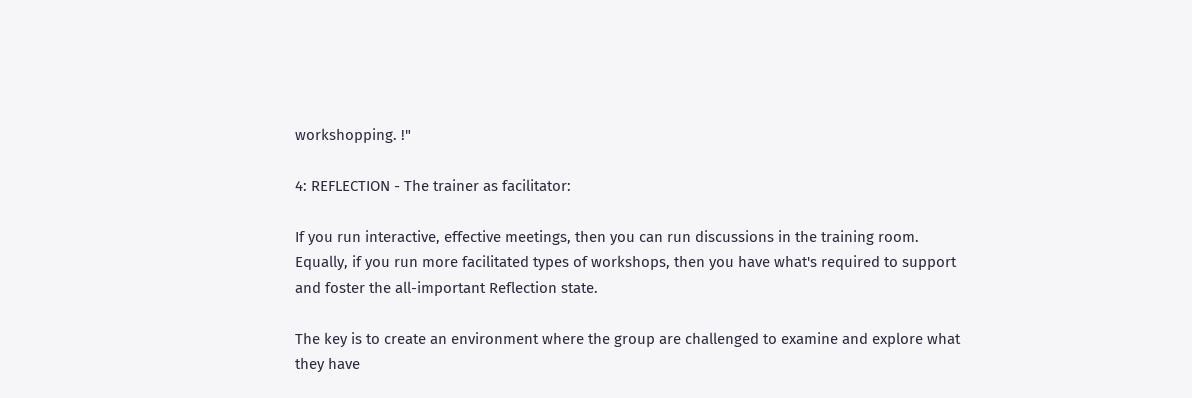workshopping. !"

4: REFLECTION - The trainer as facilitator:

If you run interactive, effective meetings, then you can run discussions in the training room. Equally, if you run more facilitated types of workshops, then you have what's required to support and foster the all-important Reflection state.

The key is to create an environment where the group are challenged to examine and explore what they have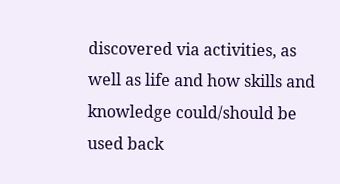discovered via activities, as well as life and how skills and knowledge could/should be used back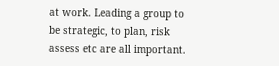at work. Leading a group to be strategic, to plan, risk assess etc are all important.